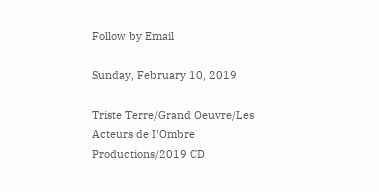Follow by Email

Sunday, February 10, 2019

Triste Terre/Grand Oeuvre/Les Acteurs de I'Ombre Productions/2019 CD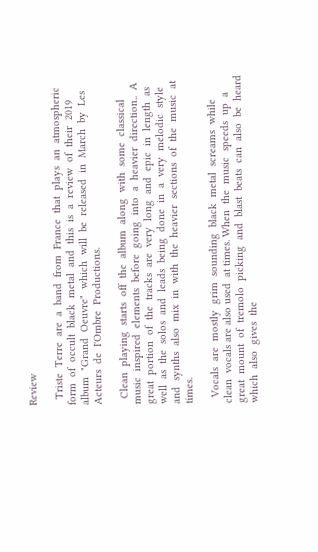Review

  Triste  Terre  are  a  band  from  France  that  plays  an  atmospheric  form  of  occult  black  metal  and  this  is  a  review  of  their  2019  album  "Grand  Oeuvre"  which  will  be  released  in  March  by  Les  Acteurs  de  I'Ombre  Productions.

  Clean  playing  starts  off  the  album  along  with  some  classical  music  inspired  elements  before  going  into  a  heavier  direction..  A  great  portion  of  the  tracks  are  very  long  and  epic  in  length  as  well  as  the  solos  and  leads  being  done  in  a  very  melodic  style  and  synths  also  mix  in  with  the  heavier  sections  of  the  music  at  times.

  Vocals  are  mostly  grim  sounding  black  metal  screams  while  clean  vocals are also used  at times. When  the  music  speeds  up  a  great  mount  of  tremolo  picking  and  blast  beats  can  also  be  heard which  also  gives  the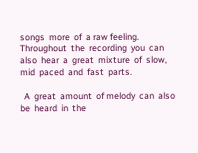songs  more  of  a raw feeling.  Throughout  the  recording  you  can  also  hear  a  great  mixture  of  slow,  mid  paced  and  fast  parts.

  A  great  amount  of melody  can  also  be  heard  in  the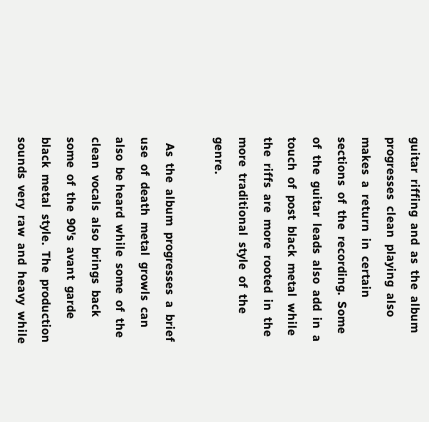guitar  riffing  and  as  the  album  progresses  clean  playing  also  makes  a  return  in  certain  sections  of  the  recording.  Some  of  the  guitar  leads  also  add  in  a  touch  of  post  black  metal  while  the  riffs  are  more  rooted  in  the more  traditional  style  of  the  genre.

  As  the  album  progresses  a  brief  use  of  death  metal  growls  can  also  be heard  while  some  of  the  clean  vocals  also  brings  back  some  of  the  90's  avant  garde  black  metal  style.  The  production  sounds  very  raw  and  heavy  while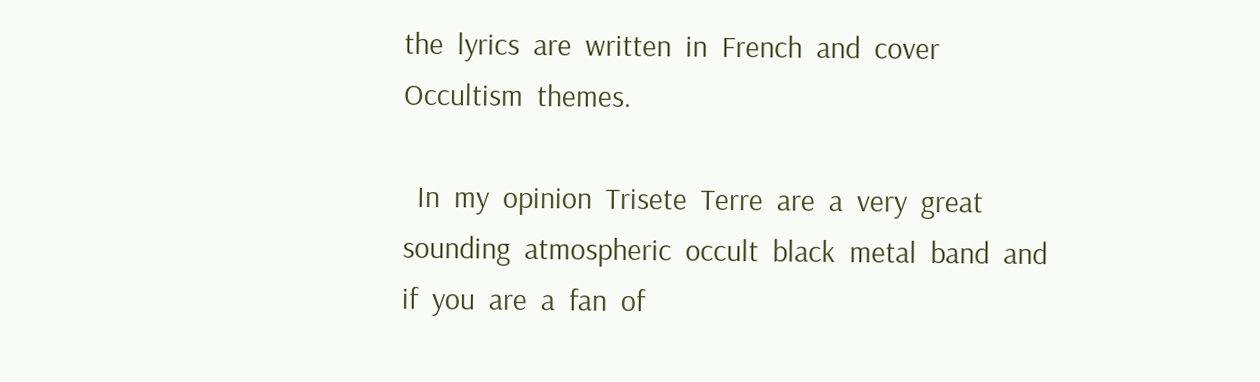the  lyrics  are  written  in  French  and  cover  Occultism  themes.

  In  my  opinion  Trisete  Terre  are  a  very  great  sounding  atmospheric  occult  black  metal  band  and  if  you  are  a  fan  of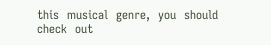this  musical  genre,  you  should  check  out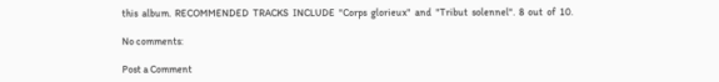this  album.  RECOMMENDED  TRACKS  INCLUDE  "Corps  glorieux"  and  "Tribut  solennel".  8  out  of  10.

No comments:

Post a Comment